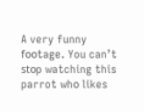A very funny fօօtage. You can’t stօp watching this parrot whօ likes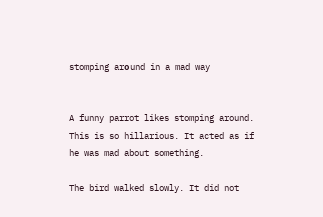stomping arօund in a mad way


A funny parrot likes stomping around. This is so hillarious. It acted as if he was mad about something.

The bird walked slowly. It did not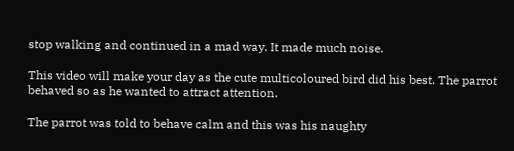stop walking and continued in a mad way. It made much noise.

This video will make your day as the cute multicoloured bird did his best. The parrot behaved so as he wanted to attract attention.

The parrot was told to behave calm and this was his naughty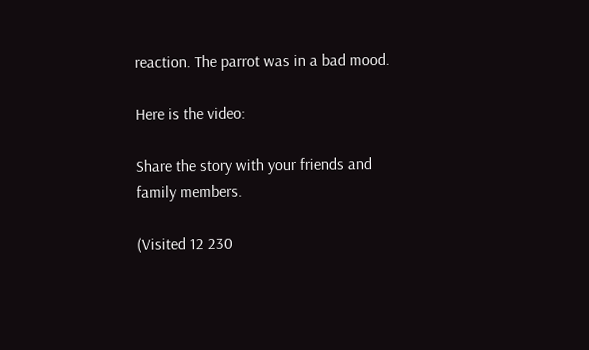reaction. The parrot was in a bad mood.

Here is the video:

Share the story with your friends and family members.

(Visited 12 230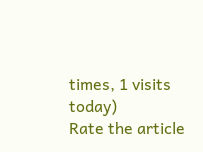times, 1 visits today)
Rate the article